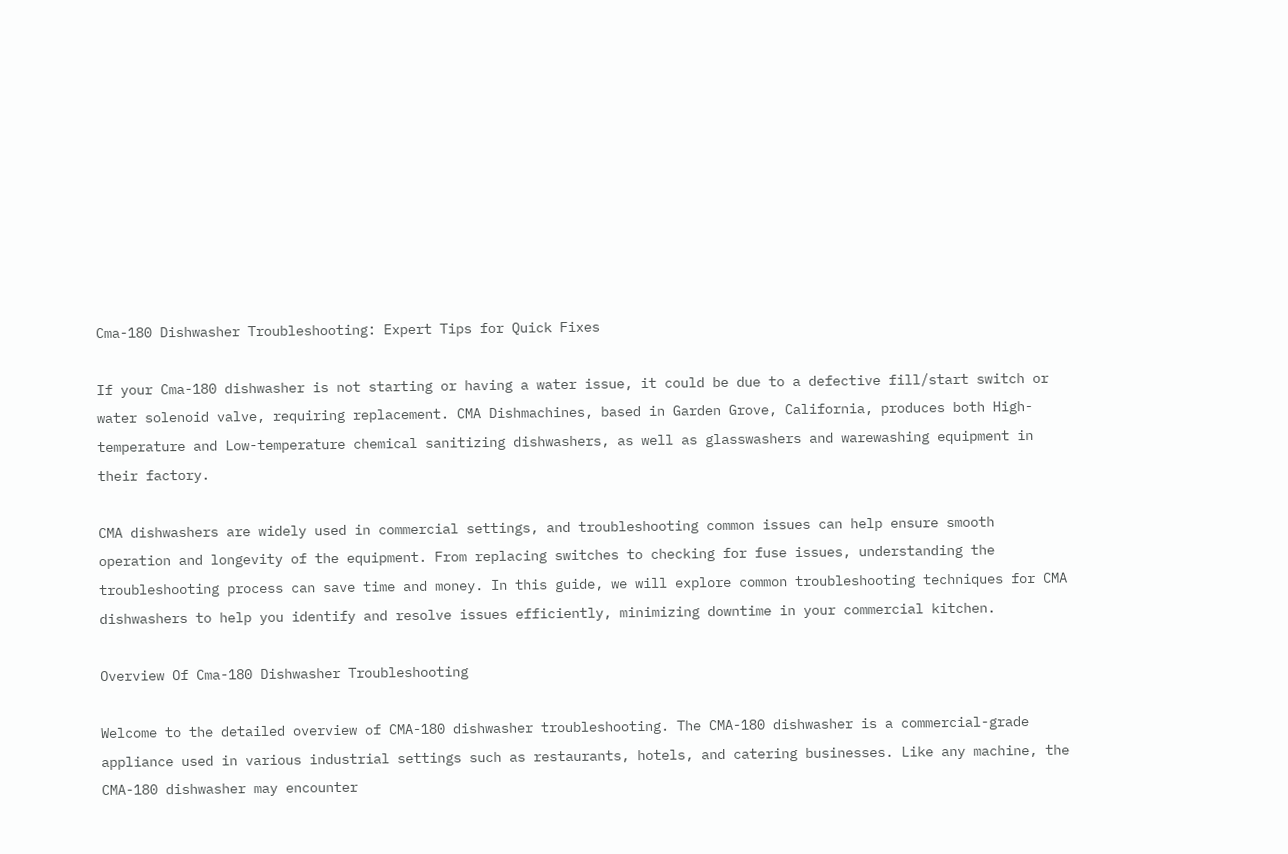Cma-180 Dishwasher Troubleshooting: Expert Tips for Quick Fixes

If your Cma-180 dishwasher is not starting or having a water issue, it could be due to a defective fill/start switch or water solenoid valve, requiring replacement. CMA Dishmachines, based in Garden Grove, California, produces both High-temperature and Low-temperature chemical sanitizing dishwashers, as well as glasswashers and warewashing equipment in their factory.

CMA dishwashers are widely used in commercial settings, and troubleshooting common issues can help ensure smooth operation and longevity of the equipment. From replacing switches to checking for fuse issues, understanding the troubleshooting process can save time and money. In this guide, we will explore common troubleshooting techniques for CMA dishwashers to help you identify and resolve issues efficiently, minimizing downtime in your commercial kitchen.

Overview Of Cma-180 Dishwasher Troubleshooting

Welcome to the detailed overview of CMA-180 dishwasher troubleshooting. The CMA-180 dishwasher is a commercial-grade appliance used in various industrial settings such as restaurants, hotels, and catering businesses. Like any machine, the CMA-180 dishwasher may encounter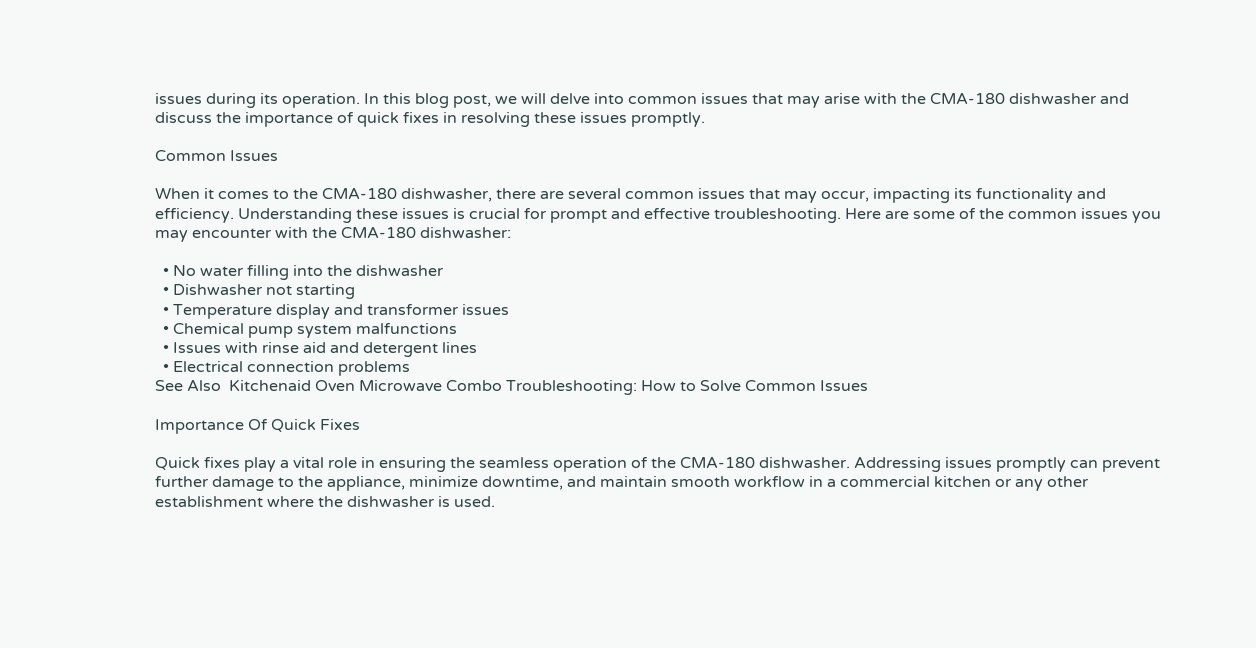issues during its operation. In this blog post, we will delve into common issues that may arise with the CMA-180 dishwasher and discuss the importance of quick fixes in resolving these issues promptly.

Common Issues

When it comes to the CMA-180 dishwasher, there are several common issues that may occur, impacting its functionality and efficiency. Understanding these issues is crucial for prompt and effective troubleshooting. Here are some of the common issues you may encounter with the CMA-180 dishwasher:

  • No water filling into the dishwasher
  • Dishwasher not starting
  • Temperature display and transformer issues
  • Chemical pump system malfunctions
  • Issues with rinse aid and detergent lines
  • Electrical connection problems
See Also  Kitchenaid Oven Microwave Combo Troubleshooting: How to Solve Common Issues

Importance Of Quick Fixes

Quick fixes play a vital role in ensuring the seamless operation of the CMA-180 dishwasher. Addressing issues promptly can prevent further damage to the appliance, minimize downtime, and maintain smooth workflow in a commercial kitchen or any other establishment where the dishwasher is used.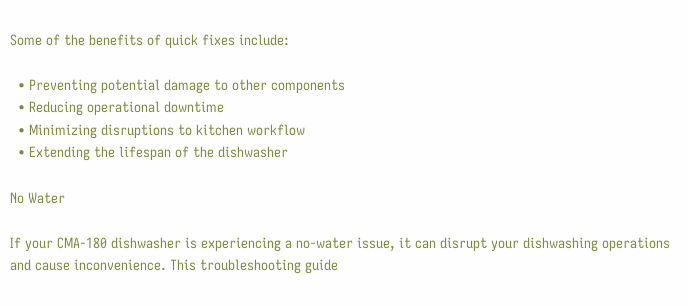Some of the benefits of quick fixes include:

  • Preventing potential damage to other components
  • Reducing operational downtime
  • Minimizing disruptions to kitchen workflow
  • Extending the lifespan of the dishwasher

No Water

If your CMA-180 dishwasher is experiencing a no-water issue, it can disrupt your dishwashing operations and cause inconvenience. This troubleshooting guide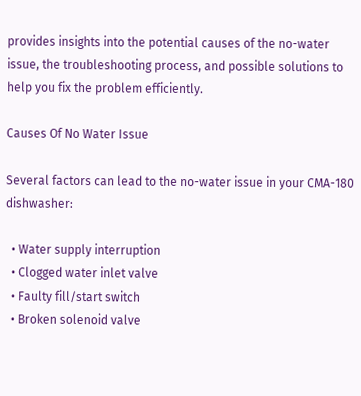provides insights into the potential causes of the no-water issue, the troubleshooting process, and possible solutions to help you fix the problem efficiently.

Causes Of No Water Issue

Several factors can lead to the no-water issue in your CMA-180 dishwasher:

  • Water supply interruption
  • Clogged water inlet valve
  • Faulty fill/start switch
  • Broken solenoid valve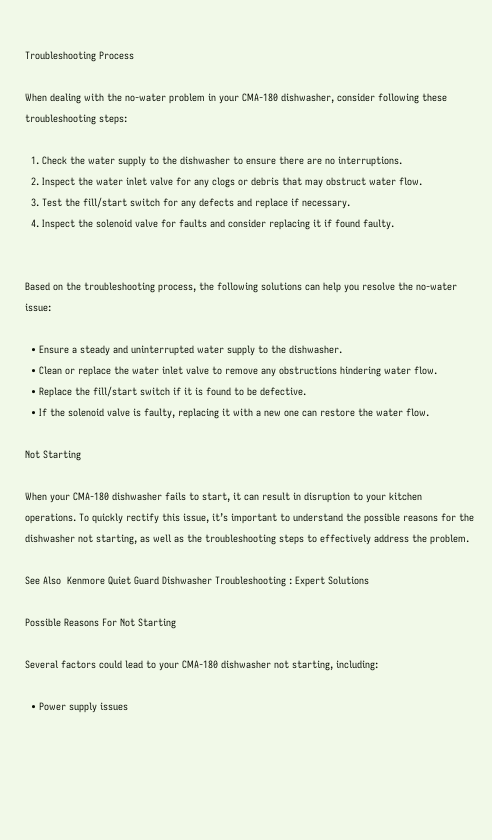Troubleshooting Process

When dealing with the no-water problem in your CMA-180 dishwasher, consider following these troubleshooting steps:

  1. Check the water supply to the dishwasher to ensure there are no interruptions.
  2. Inspect the water inlet valve for any clogs or debris that may obstruct water flow.
  3. Test the fill/start switch for any defects and replace if necessary.
  4. Inspect the solenoid valve for faults and consider replacing it if found faulty.


Based on the troubleshooting process, the following solutions can help you resolve the no-water issue:

  • Ensure a steady and uninterrupted water supply to the dishwasher.
  • Clean or replace the water inlet valve to remove any obstructions hindering water flow.
  • Replace the fill/start switch if it is found to be defective.
  • If the solenoid valve is faulty, replacing it with a new one can restore the water flow.

Not Starting

When your CMA-180 dishwasher fails to start, it can result in disruption to your kitchen operations. To quickly rectify this issue, it’s important to understand the possible reasons for the dishwasher not starting, as well as the troubleshooting steps to effectively address the problem.

See Also  Kenmore Quiet Guard Dishwasher Troubleshooting : Expert Solutions

Possible Reasons For Not Starting

Several factors could lead to your CMA-180 dishwasher not starting, including:

  • Power supply issues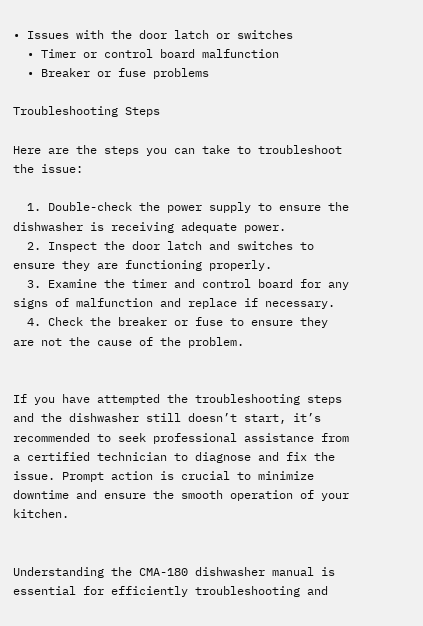• Issues with the door latch or switches
  • Timer or control board malfunction
  • Breaker or fuse problems

Troubleshooting Steps

Here are the steps you can take to troubleshoot the issue:

  1. Double-check the power supply to ensure the dishwasher is receiving adequate power.
  2. Inspect the door latch and switches to ensure they are functioning properly.
  3. Examine the timer and control board for any signs of malfunction and replace if necessary.
  4. Check the breaker or fuse to ensure they are not the cause of the problem.


If you have attempted the troubleshooting steps and the dishwasher still doesn’t start, it’s recommended to seek professional assistance from a certified technician to diagnose and fix the issue. Prompt action is crucial to minimize downtime and ensure the smooth operation of your kitchen.


Understanding the CMA-180 dishwasher manual is essential for efficiently troubleshooting and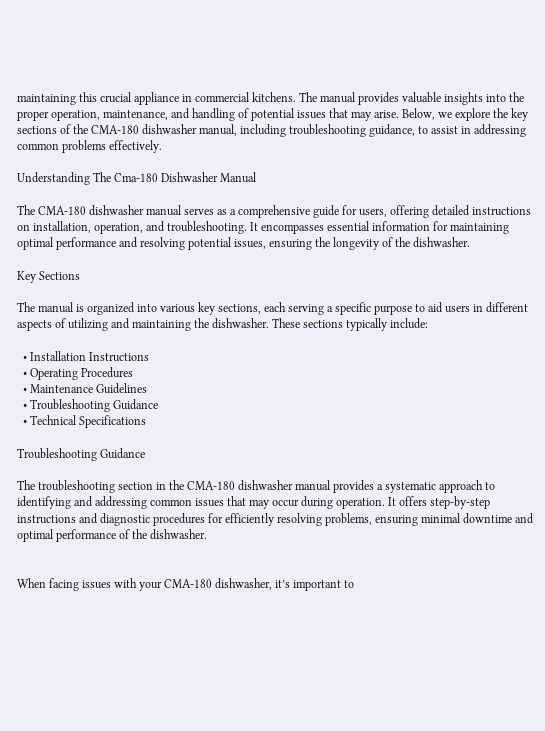maintaining this crucial appliance in commercial kitchens. The manual provides valuable insights into the proper operation, maintenance, and handling of potential issues that may arise. Below, we explore the key sections of the CMA-180 dishwasher manual, including troubleshooting guidance, to assist in addressing common problems effectively.

Understanding The Cma-180 Dishwasher Manual

The CMA-180 dishwasher manual serves as a comprehensive guide for users, offering detailed instructions on installation, operation, and troubleshooting. It encompasses essential information for maintaining optimal performance and resolving potential issues, ensuring the longevity of the dishwasher.

Key Sections

The manual is organized into various key sections, each serving a specific purpose to aid users in different aspects of utilizing and maintaining the dishwasher. These sections typically include:

  • Installation Instructions
  • Operating Procedures
  • Maintenance Guidelines
  • Troubleshooting Guidance
  • Technical Specifications

Troubleshooting Guidance

The troubleshooting section in the CMA-180 dishwasher manual provides a systematic approach to identifying and addressing common issues that may occur during operation. It offers step-by-step instructions and diagnostic procedures for efficiently resolving problems, ensuring minimal downtime and optimal performance of the dishwasher.


When facing issues with your CMA-180 dishwasher, it’s important to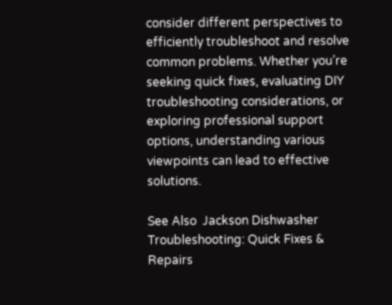consider different perspectives to efficiently troubleshoot and resolve common problems. Whether you’re seeking quick fixes, evaluating DIY troubleshooting considerations, or exploring professional support options, understanding various viewpoints can lead to effective solutions.

See Also  Jackson Dishwasher Troubleshooting: Quick Fixes & Repairs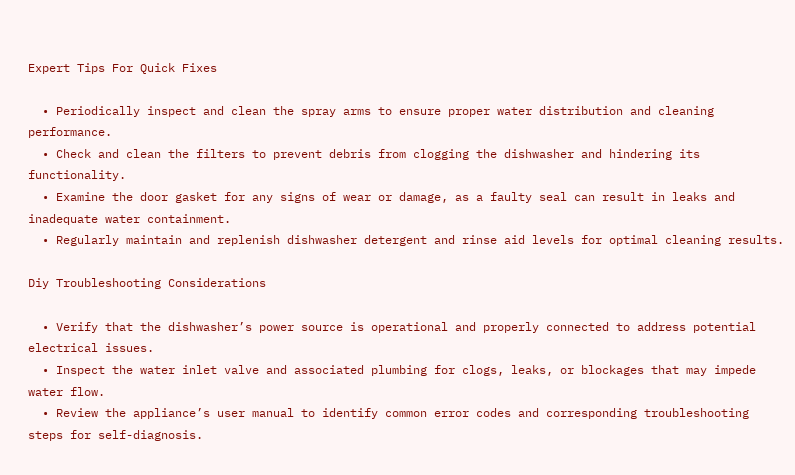Expert Tips For Quick Fixes

  • Periodically inspect and clean the spray arms to ensure proper water distribution and cleaning performance.
  • Check and clean the filters to prevent debris from clogging the dishwasher and hindering its functionality.
  • Examine the door gasket for any signs of wear or damage, as a faulty seal can result in leaks and inadequate water containment.
  • Regularly maintain and replenish dishwasher detergent and rinse aid levels for optimal cleaning results.

Diy Troubleshooting Considerations

  • Verify that the dishwasher’s power source is operational and properly connected to address potential electrical issues.
  • Inspect the water inlet valve and associated plumbing for clogs, leaks, or blockages that may impede water flow.
  • Review the appliance’s user manual to identify common error codes and corresponding troubleshooting steps for self-diagnosis.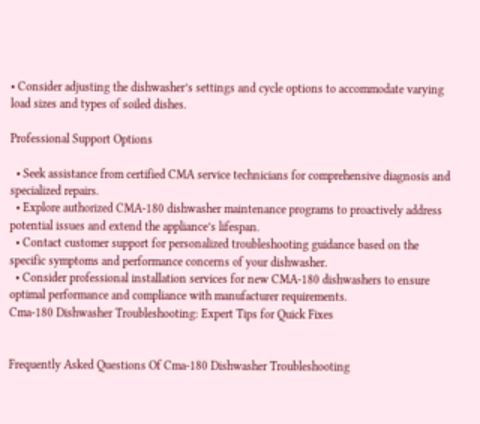• Consider adjusting the dishwasher’s settings and cycle options to accommodate varying load sizes and types of soiled dishes.

Professional Support Options

  • Seek assistance from certified CMA service technicians for comprehensive diagnosis and specialized repairs.
  • Explore authorized CMA-180 dishwasher maintenance programs to proactively address potential issues and extend the appliance’s lifespan.
  • Contact customer support for personalized troubleshooting guidance based on the specific symptoms and performance concerns of your dishwasher.
  • Consider professional installation services for new CMA-180 dishwashers to ensure optimal performance and compliance with manufacturer requirements.
Cma-180 Dishwasher Troubleshooting: Expert Tips for Quick Fixes


Frequently Asked Questions Of Cma-180 Dishwasher Troubleshooting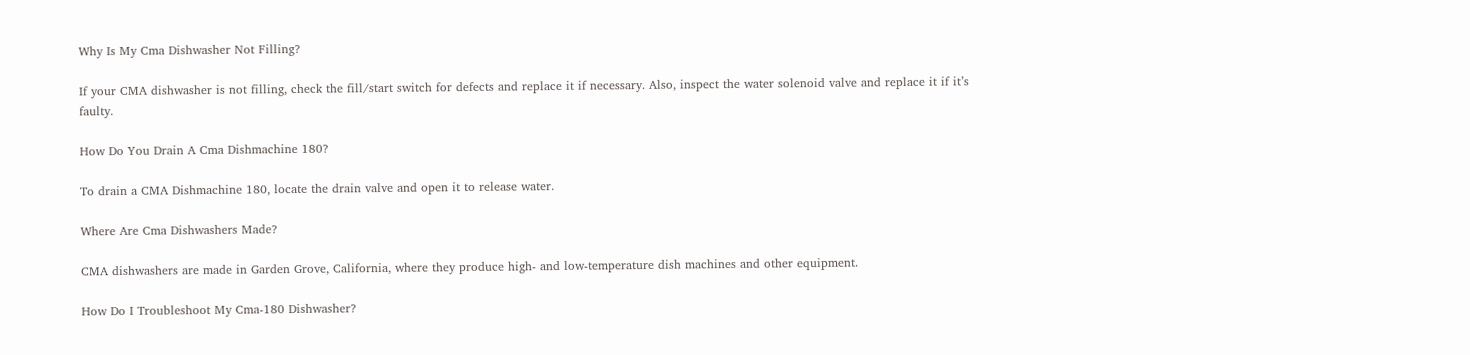Why Is My Cma Dishwasher Not Filling?

If your CMA dishwasher is not filling, check the fill/start switch for defects and replace it if necessary. Also, inspect the water solenoid valve and replace it if it’s faulty.

How Do You Drain A Cma Dishmachine 180?

To drain a CMA Dishmachine 180, locate the drain valve and open it to release water.

Where Are Cma Dishwashers Made?

CMA dishwashers are made in Garden Grove, California, where they produce high- and low-temperature dish machines and other equipment.

How Do I Troubleshoot My Cma-180 Dishwasher?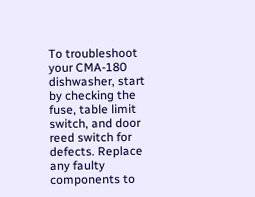To troubleshoot your CMA-180 dishwasher, start by checking the fuse, table limit switch, and door reed switch for defects. Replace any faulty components to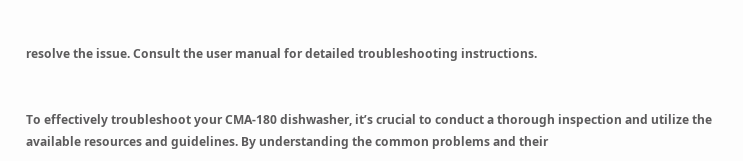resolve the issue. Consult the user manual for detailed troubleshooting instructions.


To effectively troubleshoot your CMA-180 dishwasher, it’s crucial to conduct a thorough inspection and utilize the available resources and guidelines. By understanding the common problems and their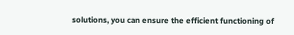solutions, you can ensure the efficient functioning of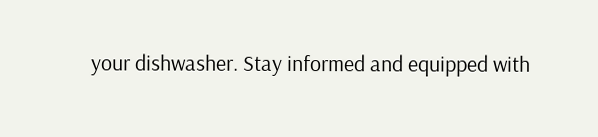your dishwasher. Stay informed and equipped with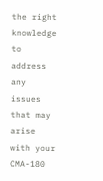the right knowledge to address any issues that may arise with your CMA-180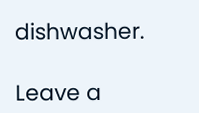dishwasher.

Leave a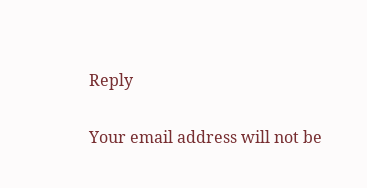Reply

Your email address will not be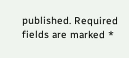published. Required fields are marked *